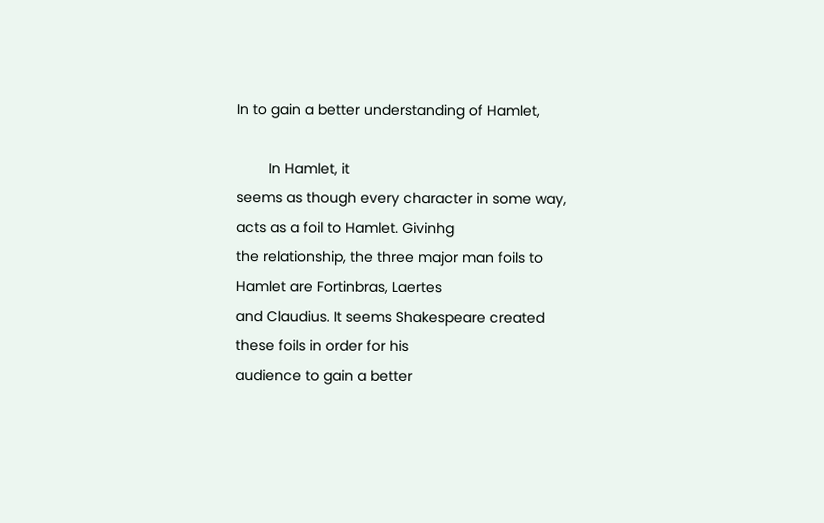In to gain a better understanding of Hamlet,

        In Hamlet, it
seems as though every character in some way, acts as a foil to Hamlet. Givinhg
the relationship, the three major man foils to Hamlet are Fortinbras, Laertes
and Claudius. It seems Shakespeare created these foils in order for his
audience to gain a better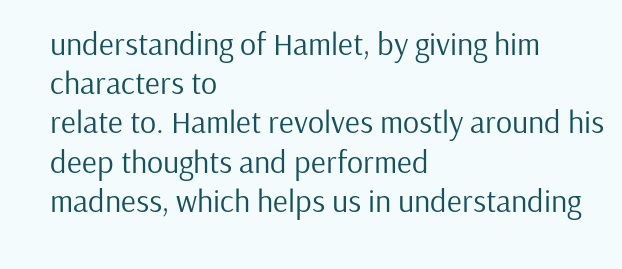understanding of Hamlet, by giving him characters to
relate to. Hamlet revolves mostly around his deep thoughts and performed
madness, which helps us in understanding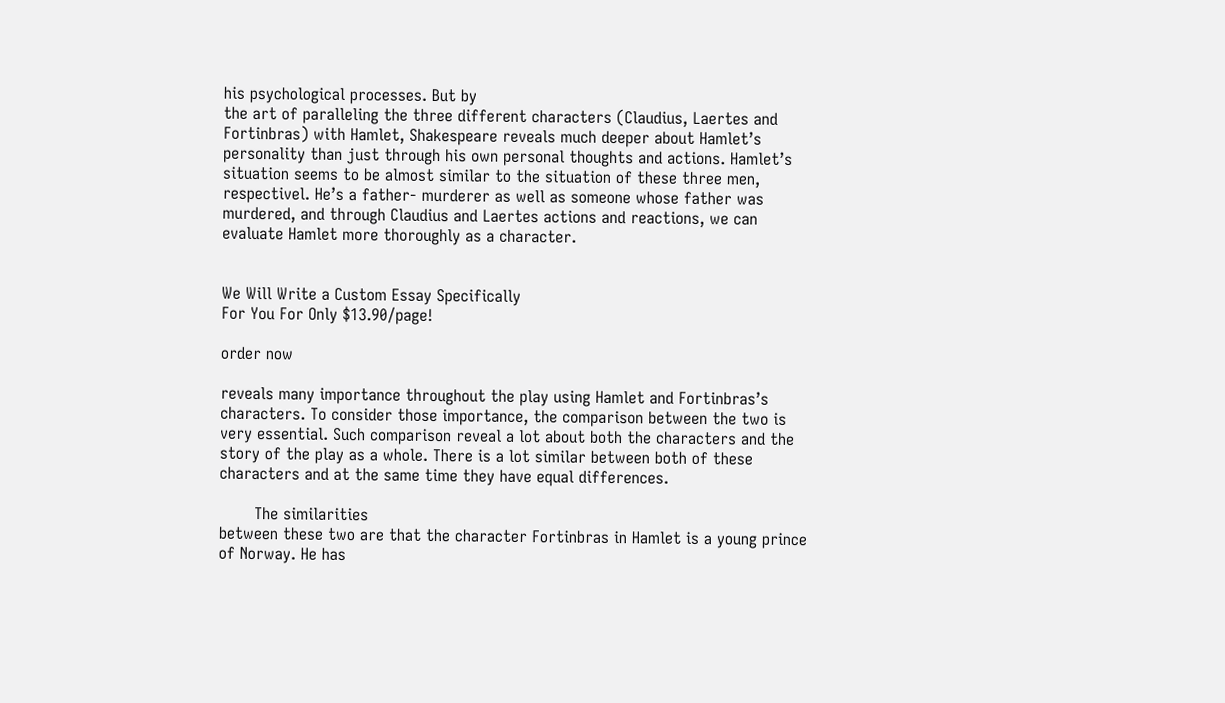his psychological processes. But by
the art of paralleling the three different characters (Claudius, Laertes and
Fortinbras) with Hamlet, Shakespeare reveals much deeper about Hamlet’s
personality than just through his own personal thoughts and actions. Hamlet’s
situation seems to be almost similar to the situation of these three men,
respectivel. He’s a father- murderer as well as someone whose father was
murdered, and through Claudius and Laertes actions and reactions, we can
evaluate Hamlet more thoroughly as a character.


We Will Write a Custom Essay Specifically
For You For Only $13.90/page!

order now

reveals many importance throughout the play using Hamlet and Fortinbras’s
characters. To consider those importance, the comparison between the two is
very essential. Such comparison reveal a lot about both the characters and the
story of the play as a whole. There is a lot similar between both of these
characters and at the same time they have equal differences.

       The similarities
between these two are that the character Fortinbras in Hamlet is a young prince
of Norway. He has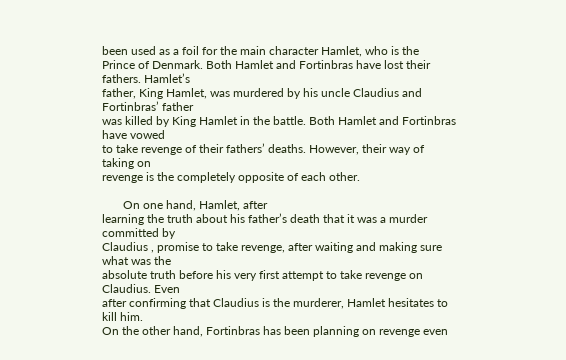been used as a foil for the main character Hamlet, who is the
Prince of Denmark. Both Hamlet and Fortinbras have lost their fathers. Hamlet’s
father, King Hamlet, was murdered by his uncle Claudius and Fortinbras’ father
was killed by King Hamlet in the battle. Both Hamlet and Fortinbras have vowed
to take revenge of their fathers’ deaths. However, their way of taking on
revenge is the completely opposite of each other.

       On one hand, Hamlet, after
learning the truth about his father’s death that it was a murder committed by
Claudius , promise to take revenge, after waiting and making sure what was the
absolute truth before his very first attempt to take revenge on Claudius. Even
after confirming that Claudius is the murderer, Hamlet hesitates to kill him.
On the other hand, Fortinbras has been planning on revenge even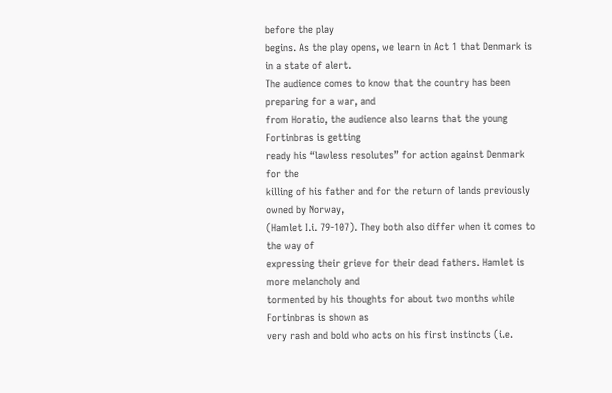before the play
begins. As the play opens, we learn in Act 1 that Denmark is in a state of alert.
The audience comes to know that the country has been preparing for a war, and
from Horatio, the audience also learns that the young Fortinbras is getting
ready his “lawless resolutes” for action against Denmark for the
killing of his father and for the return of lands previously owned by Norway,
(Hamlet I.i. 79-107). They both also differ when it comes to the way of
expressing their grieve for their dead fathers. Hamlet is more melancholy and
tormented by his thoughts for about two months while Fortinbras is shown as
very rash and bold who acts on his first instincts (i.e.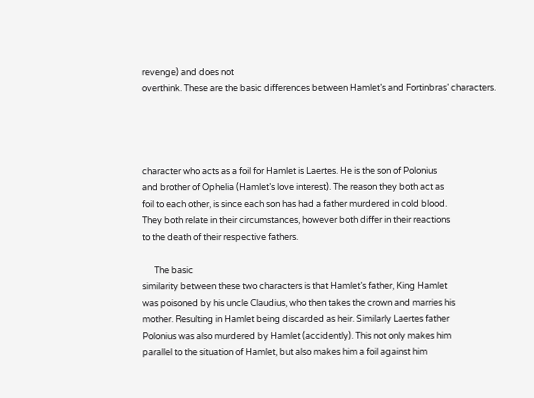revenge) and does not
overthink. These are the basic differences between Hamlet’s and Fortinbras’ characters.




character who acts as a foil for Hamlet is Laertes. He is the son of Polonius
and brother of Ophelia (Hamlet’s love interest). The reason they both act as
foil to each other, is since each son has had a father murdered in cold blood.
They both relate in their circumstances, however both differ in their reactions
to the death of their respective fathers.

      The basic
similarity between these two characters is that Hamlet’s father, King Hamlet
was poisoned by his uncle Claudius, who then takes the crown and marries his
mother. Resulting in Hamlet being discarded as heir. Similarly Laertes father
Polonius was also murdered by Hamlet (accidently). This not only makes him
parallel to the situation of Hamlet, but also makes him a foil against him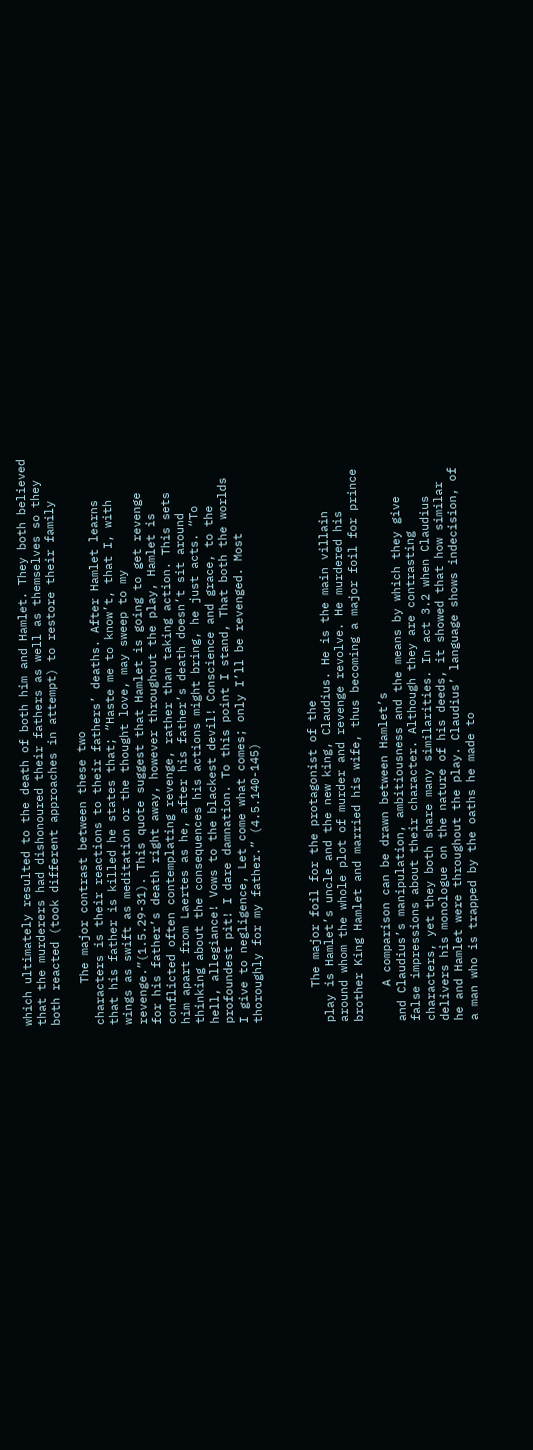which ultimately resulted to the death of both him and Hamlet. They both believed
that the murderers had dishonoured their fathers as well as themselves so they
both reacted (took different approaches in attempt) to restore their family

      The major contrast between these two
characters is their reactions to their fathers’ deaths. After Hamlet learns
that his father is killed he states that; “Haste me to know’t, that I, with
wings as swift as meditation or the thought love, may sweep to my
revenge.”(1.5.29-31). This quote suggest that Hamlet is going to get revenge
for his father’s death right away, however throughout the play, Hamlet is
conflicted often contemplating revenge, rather than taking action. This sets
him apart from Laertes as he, after his father’s death doesn’t sit around
thinking about the consequences his actions might bring, he just acts. “To
hell, allegiance! Vows to the blackest devil! Conscience and grace, to the
profoundest pit! I dare damnation. To this point I stand, That both the worlds
I give to negligence, Let come what comes; only I’ll be revenged. Most
thoroughly for my father.” (4.5.140-145)



     The major foil for the protagonist of the
play is Hamlet’s uncle and the new king, Claudius. He is the main villain
around whom the whole plot of murder and revenge revolve. He murdered his
brother King Hamlet and married his wife, thus becoming a major foil for prince

     A comparison can be drawn between Hamlet’s
and Claudius’s manipulation, ambitiousness and the means by which they give
false impressions about their character. Although they are contrasting
characters, yet they both share many similarities. In act 3.2 when Claudius
delivers his monologue on the nature of his deeds, it showed that how similar
he and Hamlet were throughout the play. Claudius’ language shows indecision, of
a man who is trapped by the oaths he made to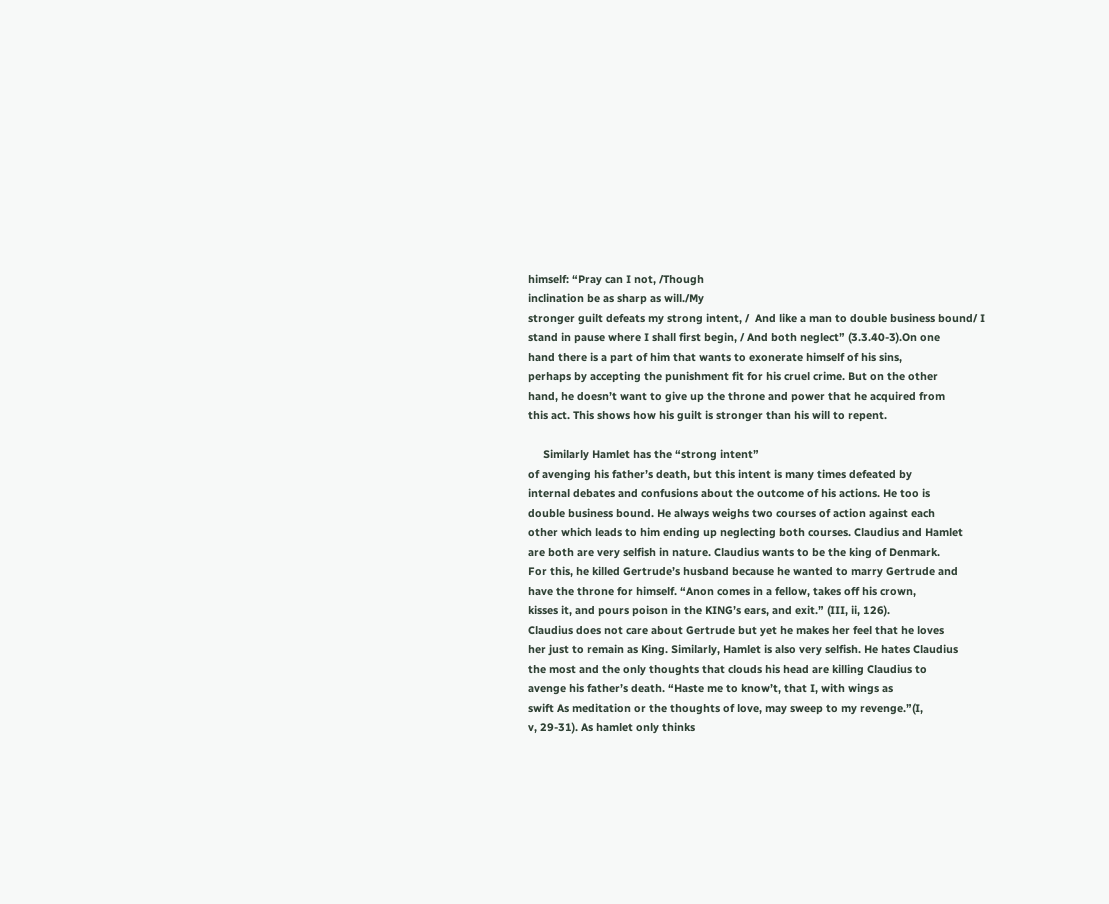himself: “Pray can I not, /Though
inclination be as sharp as will./My
stronger guilt defeats my strong intent, /  And like a man to double business bound/ I
stand in pause where I shall first begin, / And both neglect” (3.3.40-3).On one
hand there is a part of him that wants to exonerate himself of his sins,
perhaps by accepting the punishment fit for his cruel crime. But on the other
hand, he doesn’t want to give up the throne and power that he acquired from
this act. This shows how his guilt is stronger than his will to repent.

     Similarly Hamlet has the “strong intent”
of avenging his father’s death, but this intent is many times defeated by
internal debates and confusions about the outcome of his actions. He too is
double business bound. He always weighs two courses of action against each
other which leads to him ending up neglecting both courses. Claudius and Hamlet
are both are very selfish in nature. Claudius wants to be the king of Denmark.
For this, he killed Gertrude’s husband because he wanted to marry Gertrude and
have the throne for himself. “Anon comes in a fellow, takes off his crown,
kisses it, and pours poison in the KING’s ears, and exit.” (III, ii, 126).
Claudius does not care about Gertrude but yet he makes her feel that he loves
her just to remain as King. Similarly, Hamlet is also very selfish. He hates Claudius
the most and the only thoughts that clouds his head are killing Claudius to
avenge his father’s death. “Haste me to know’t, that I, with wings as
swift As meditation or the thoughts of love, may sweep to my revenge.”(I,
v, 29-31). As hamlet only thinks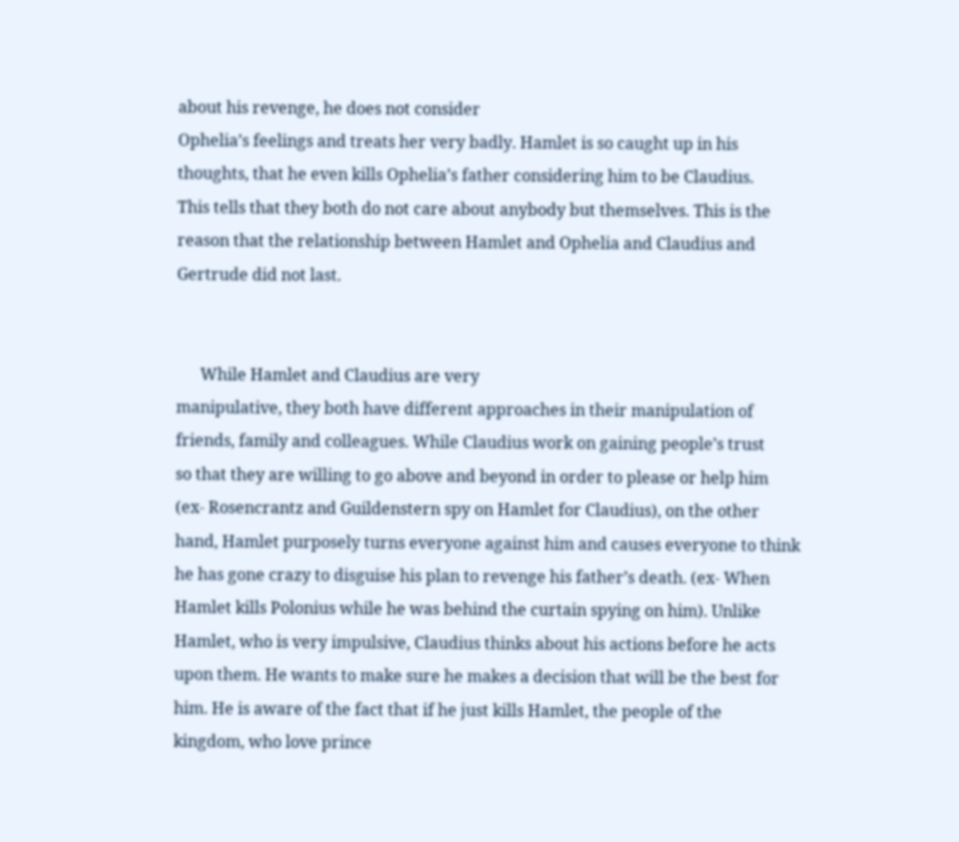about his revenge, he does not consider
Ophelia’s feelings and treats her very badly. Hamlet is so caught up in his
thoughts, that he even kills Ophelia’s father considering him to be Claudius.
This tells that they both do not care about anybody but themselves. This is the
reason that the relationship between Hamlet and Ophelia and Claudius and
Gertrude did not last.


      While Hamlet and Claudius are very
manipulative, they both have different approaches in their manipulation of
friends, family and colleagues. While Claudius work on gaining people’s trust
so that they are willing to go above and beyond in order to please or help him
(ex- Rosencrantz and Guildenstern spy on Hamlet for Claudius), on the other
hand, Hamlet purposely turns everyone against him and causes everyone to think
he has gone crazy to disguise his plan to revenge his father’s death. (ex- When
Hamlet kills Polonius while he was behind the curtain spying on him). Unlike
Hamlet, who is very impulsive, Claudius thinks about his actions before he acts
upon them. He wants to make sure he makes a decision that will be the best for
him. He is aware of the fact that if he just kills Hamlet, the people of the
kingdom, who love prince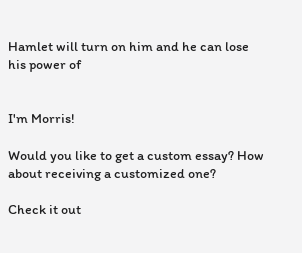Hamlet will turn on him and he can lose his power of


I'm Morris!

Would you like to get a custom essay? How about receiving a customized one?

Check it out